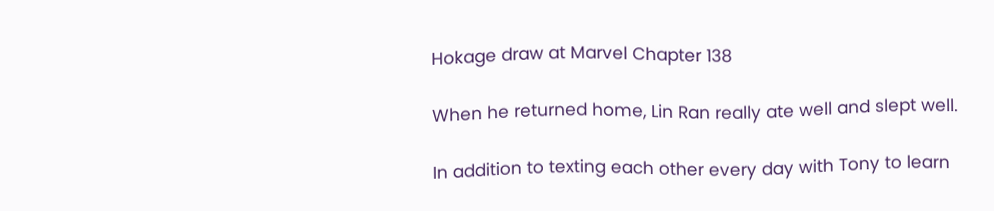Hokage draw at Marvel Chapter 138

When he returned home, Lin Ran really ate well and slept well.

In addition to texting each other every day with Tony to learn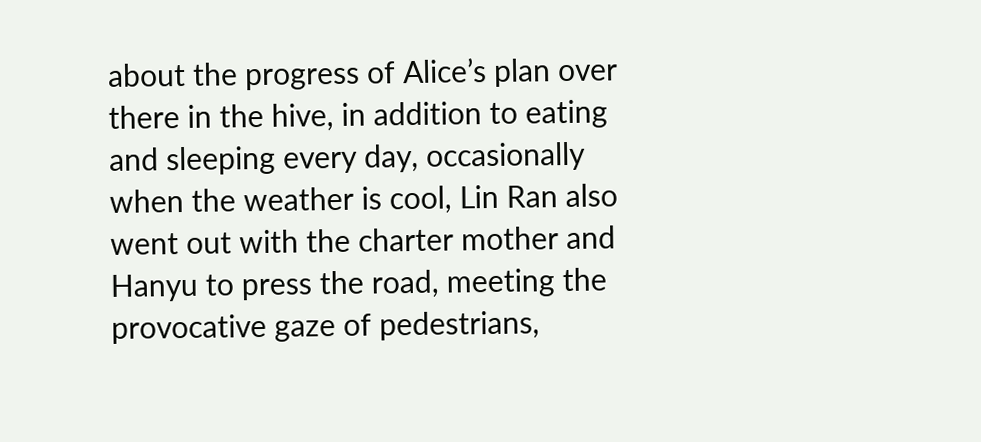about the progress of Alice’s plan over there in the hive, in addition to eating and sleeping every day, occasionally when the weather is cool, Lin Ran also went out with the charter mother and Hanyu to press the road, meeting the provocative gaze of pedestrians,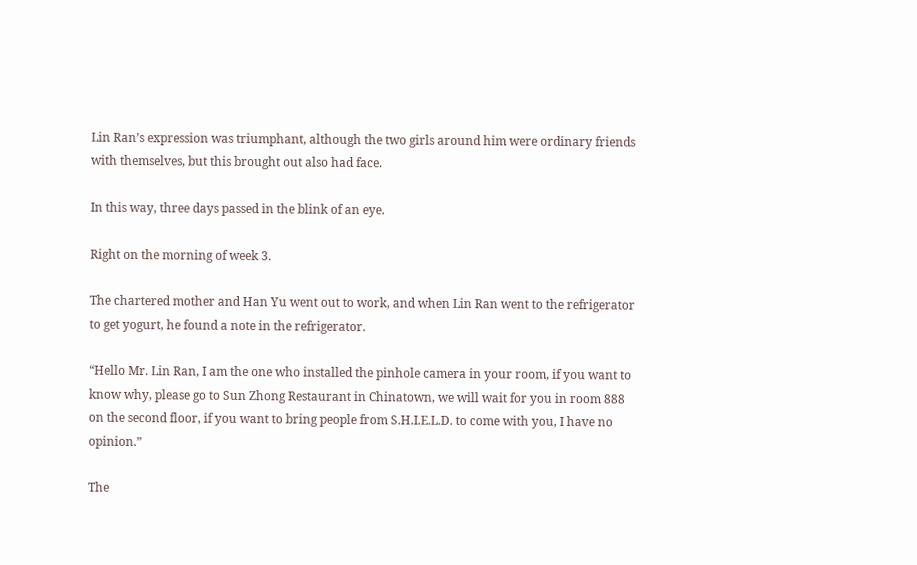Lin Ran’s expression was triumphant, although the two girls around him were ordinary friends with themselves, but this brought out also had face.

In this way, three days passed in the blink of an eye.

Right on the morning of week 3.

The chartered mother and Han Yu went out to work, and when Lin Ran went to the refrigerator to get yogurt, he found a note in the refrigerator.

“Hello Mr. Lin Ran, I am the one who installed the pinhole camera in your room, if you want to know why, please go to Sun Zhong Restaurant in Chinatown, we will wait for you in room 888 on the second floor, if you want to bring people from S.H.I.E.L.D. to come with you, I have no opinion.”

The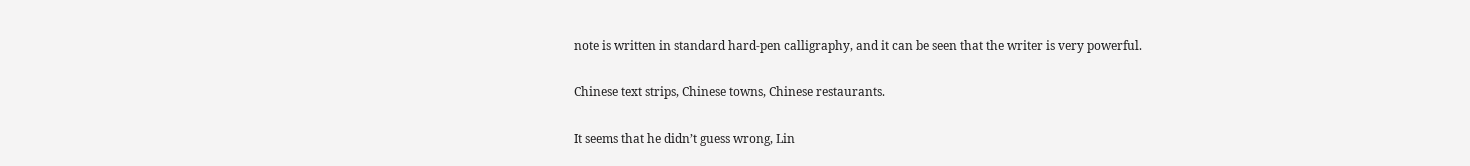note is written in standard hard-pen calligraphy, and it can be seen that the writer is very powerful.

Chinese text strips, Chinese towns, Chinese restaurants.

It seems that he didn’t guess wrong, Lin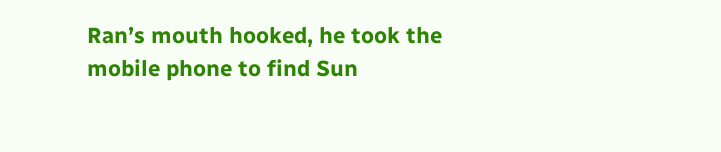Ran’s mouth hooked, he took the mobile phone to find Sun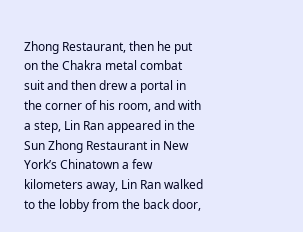Zhong Restaurant, then he put on the Chakra metal combat suit and then drew a portal in the corner of his room, and with a step, Lin Ran appeared in the Sun Zhong Restaurant in New York’s Chinatown a few kilometers away, Lin Ran walked to the lobby from the back door,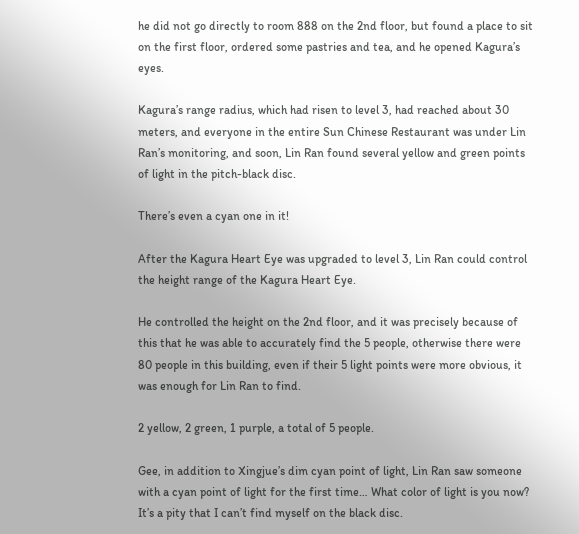he did not go directly to room 888 on the 2nd floor, but found a place to sit on the first floor, ordered some pastries and tea, and he opened Kagura’s eyes.

Kagura’s range radius, which had risen to level 3, had reached about 30 meters, and everyone in the entire Sun Chinese Restaurant was under Lin Ran’s monitoring, and soon, Lin Ran found several yellow and green points of light in the pitch-black disc.

There’s even a cyan one in it!

After the Kagura Heart Eye was upgraded to level 3, Lin Ran could control the height range of the Kagura Heart Eye.

He controlled the height on the 2nd floor, and it was precisely because of this that he was able to accurately find the 5 people, otherwise there were 80 people in this building, even if their 5 light points were more obvious, it was enough for Lin Ran to find.

2 yellow, 2 green, 1 purple, a total of 5 people.

Gee, in addition to Xingjue’s dim cyan point of light, Lin Ran saw someone with a cyan point of light for the first time… What color of light is you now? It’s a pity that I can’t find myself on the black disc.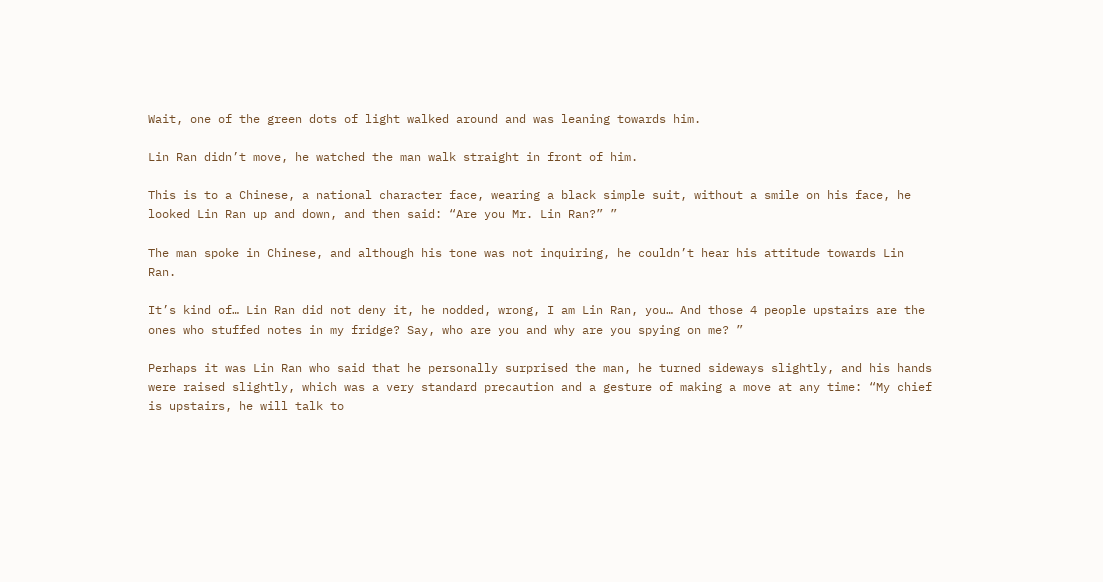Wait, one of the green dots of light walked around and was leaning towards him.

Lin Ran didn’t move, he watched the man walk straight in front of him.

This is to a Chinese, a national character face, wearing a black simple suit, without a smile on his face, he looked Lin Ran up and down, and then said: “Are you Mr. Lin Ran?” ”

The man spoke in Chinese, and although his tone was not inquiring, he couldn’t hear his attitude towards Lin Ran.

It’s kind of… Lin Ran did not deny it, he nodded, wrong, I am Lin Ran, you… And those 4 people upstairs are the ones who stuffed notes in my fridge? Say, who are you and why are you spying on me? ”

Perhaps it was Lin Ran who said that he personally surprised the man, he turned sideways slightly, and his hands were raised slightly, which was a very standard precaution and a gesture of making a move at any time: “My chief is upstairs, he will talk to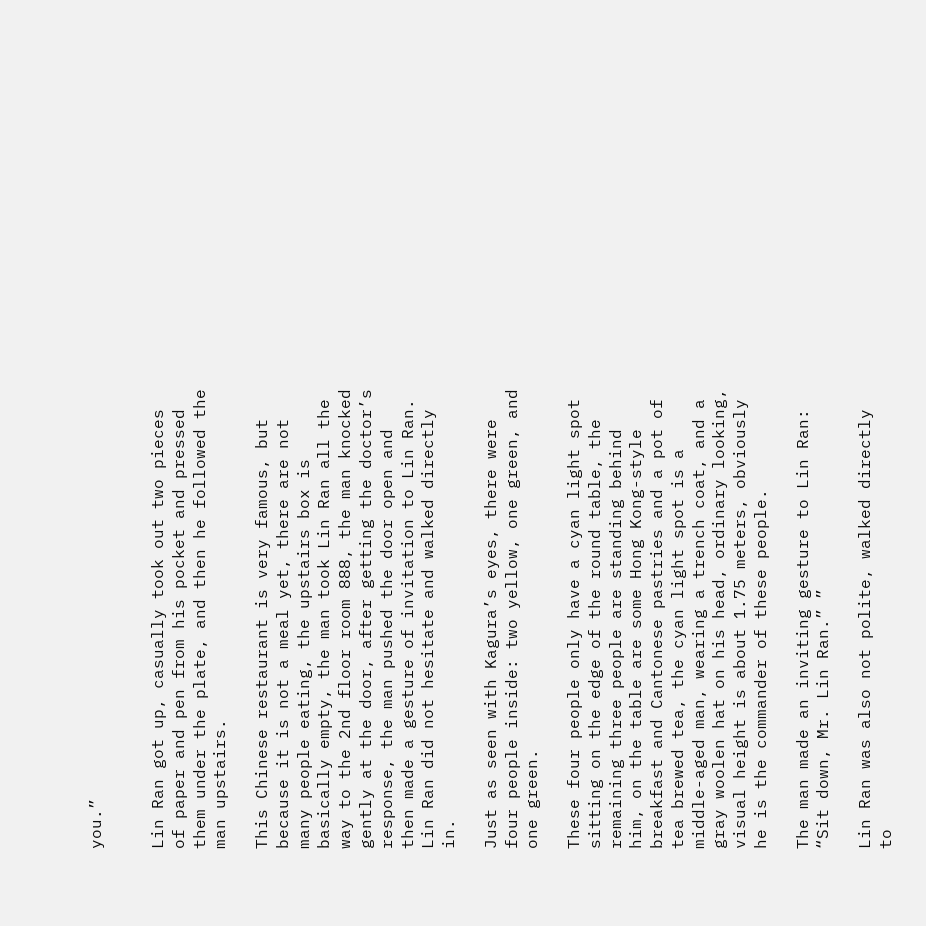you.”


Lin Ran got up, casually took out two pieces of paper and pen from his pocket and pressed them under the plate, and then he followed the man upstairs.

This Chinese restaurant is very famous, but because it is not a meal yet, there are not many people eating, the upstairs box is basically empty, the man took Lin Ran all the way to the 2nd floor room 888, the man knocked gently at the door, after getting the doctor’s response, the man pushed the door open and then made a gesture of invitation to Lin Ran. Lin Ran did not hesitate and walked directly in.

Just as seen with Kagura’s eyes, there were four people inside: two yellow, one green, and one green.

These four people only have a cyan light spot sitting on the edge of the round table, the remaining three people are standing behind him, on the table are some Hong Kong-style breakfast and Cantonese pastries and a pot of tea brewed tea, the cyan light spot is a middle-aged man, wearing a trench coat, and a gray woolen hat on his head, ordinary looking, visual height is about 1.75 meters, obviously he is the commander of these people.

The man made an inviting gesture to Lin Ran: “Sit down, Mr. Lin Ran.” ”

Lin Ran was also not polite, walked directly to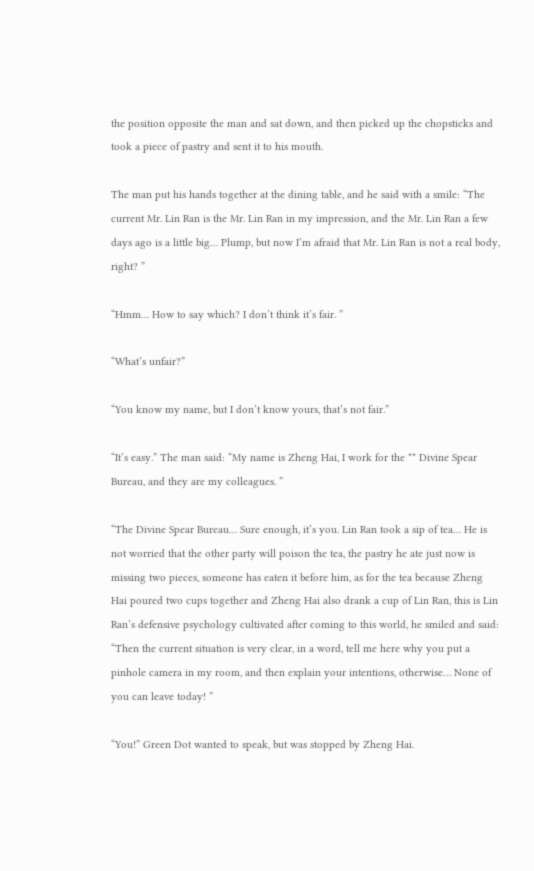the position opposite the man and sat down, and then picked up the chopsticks and took a piece of pastry and sent it to his mouth.

The man put his hands together at the dining table, and he said with a smile: “The current Mr. Lin Ran is the Mr. Lin Ran in my impression, and the Mr. Lin Ran a few days ago is a little big… Plump, but now I’m afraid that Mr. Lin Ran is not a real body, right? ”

“Hmm… How to say which? I don’t think it’s fair. ”

“What’s unfair?”

“You know my name, but I don’t know yours, that’s not fair.”

“It’s easy.” The man said: “My name is Zheng Hai, I work for the ** Divine Spear Bureau, and they are my colleagues. ”

“The Divine Spear Bureau… Sure enough, it’s you. Lin Ran took a sip of tea… He is not worried that the other party will poison the tea, the pastry he ate just now is missing two pieces, someone has eaten it before him, as for the tea because Zheng Hai poured two cups together and Zheng Hai also drank a cup of Lin Ran, this is Lin Ran’s defensive psychology cultivated after coming to this world, he smiled and said: “Then the current situation is very clear, in a word, tell me here why you put a pinhole camera in my room, and then explain your intentions, otherwise… None of you can leave today! ”

“You!” Green Dot wanted to speak, but was stopped by Zheng Hai.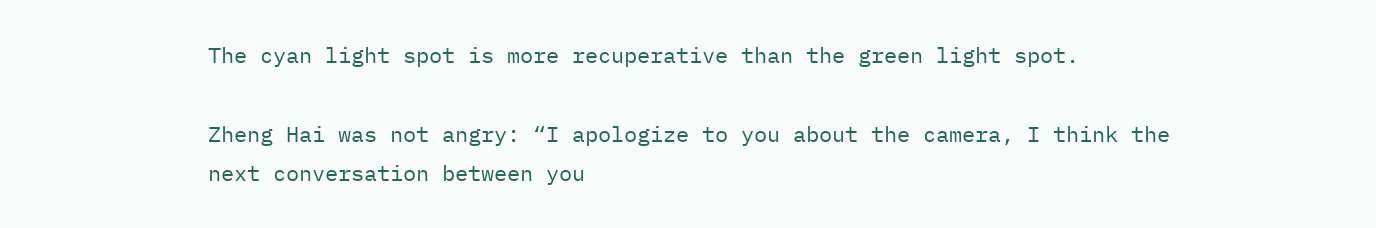The cyan light spot is more recuperative than the green light spot.

Zheng Hai was not angry: “I apologize to you about the camera, I think the next conversation between you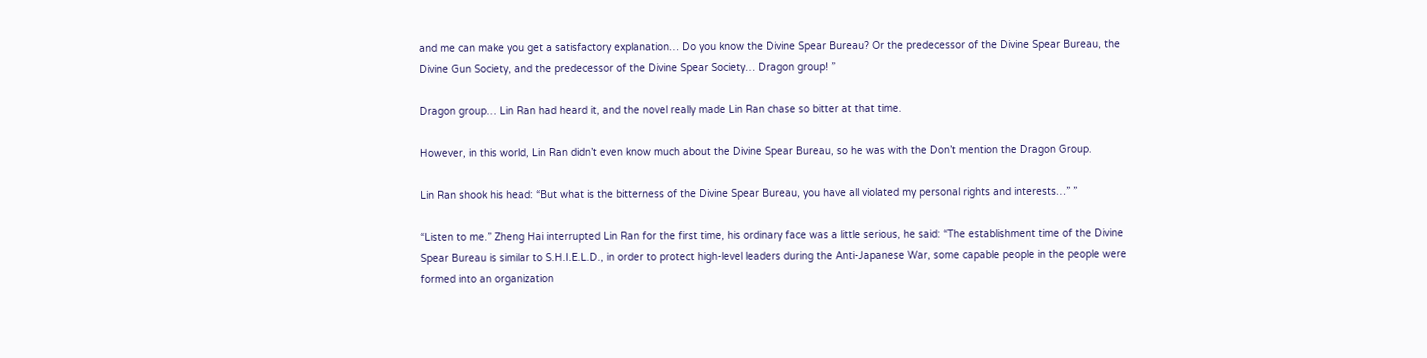and me can make you get a satisfactory explanation… Do you know the Divine Spear Bureau? Or the predecessor of the Divine Spear Bureau, the Divine Gun Society, and the predecessor of the Divine Spear Society… Dragon group! ”

Dragon group… Lin Ran had heard it, and the novel really made Lin Ran chase so bitter at that time.

However, in this world, Lin Ran didn’t even know much about the Divine Spear Bureau, so he was with the Don’t mention the Dragon Group.

Lin Ran shook his head: “But what is the bitterness of the Divine Spear Bureau, you have all violated my personal rights and interests…” ”

“Listen to me.” Zheng Hai interrupted Lin Ran for the first time, his ordinary face was a little serious, he said: “The establishment time of the Divine Spear Bureau is similar to S.H.I.E.L.D., in order to protect high-level leaders during the Anti-Japanese War, some capable people in the people were formed into an organization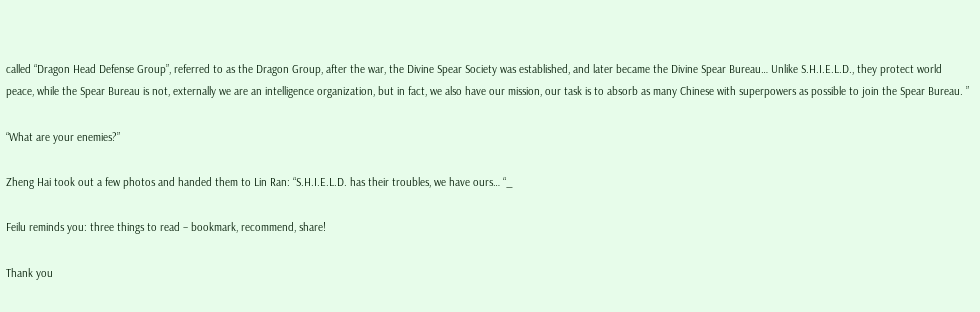called “Dragon Head Defense Group”, referred to as the Dragon Group, after the war, the Divine Spear Society was established, and later became the Divine Spear Bureau… Unlike S.H.I.E.L.D., they protect world peace, while the Spear Bureau is not, externally we are an intelligence organization, but in fact, we also have our mission, our task is to absorb as many Chinese with superpowers as possible to join the Spear Bureau. ”

“What are your enemies?”

Zheng Hai took out a few photos and handed them to Lin Ran: “S.H.I.E.L.D. has their troubles, we have ours… “_

Feilu reminds you: three things to read – bookmark, recommend, share!

Thank you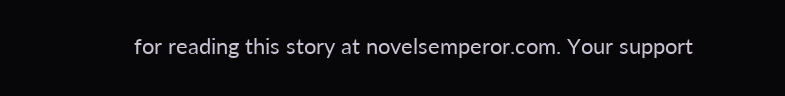for reading this story at novelsemperor.com. Your support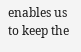enables us to keep the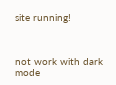site running!



not work with dark mode